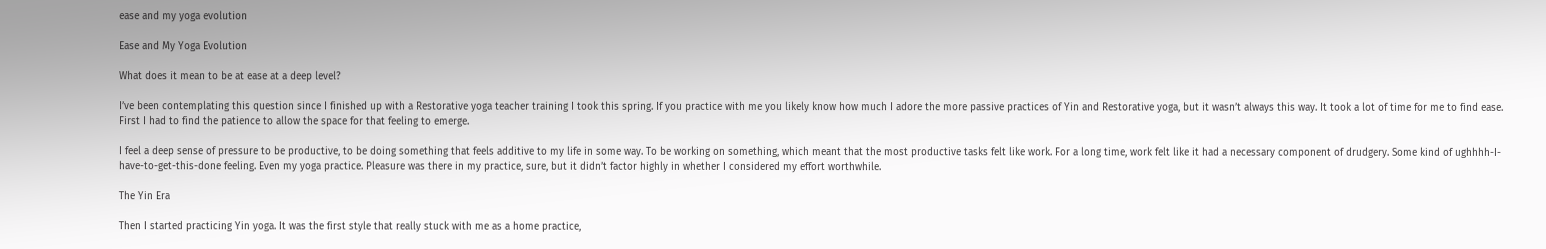ease and my yoga evolution

Ease and My Yoga Evolution

What does it mean to be at ease at a deep level?

I’ve been contemplating this question since I finished up with a Restorative yoga teacher training I took this spring. If you practice with me you likely know how much I adore the more passive practices of Yin and Restorative yoga, but it wasn’t always this way. It took a lot of time for me to find ease. First I had to find the patience to allow the space for that feeling to emerge.

I feel a deep sense of pressure to be productive, to be doing something that feels additive to my life in some way. To be working on something, which meant that the most productive tasks felt like work. For a long time, work felt like it had a necessary component of drudgery. Some kind of ughhhh-I-have-to-get-this-done feeling. Even my yoga practice. Pleasure was there in my practice, sure, but it didn’t factor highly in whether I considered my effort worthwhile.

The Yin Era

Then I started practicing Yin yoga. It was the first style that really stuck with me as a home practice,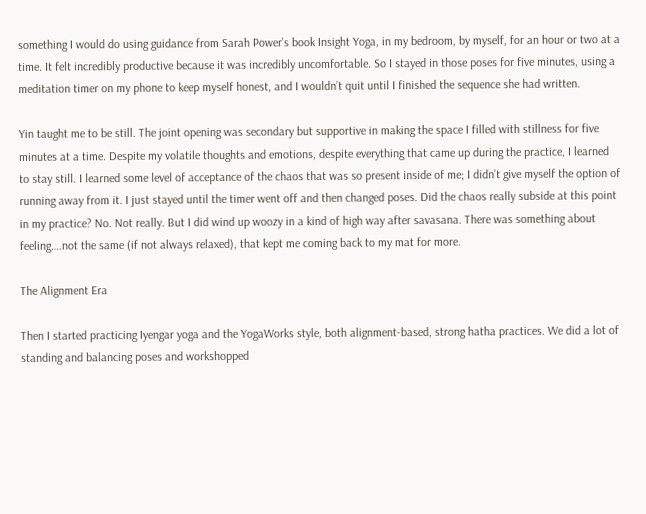something I would do using guidance from Sarah Power’s book Insight Yoga, in my bedroom, by myself, for an hour or two at a time. It felt incredibly productive because it was incredibly uncomfortable. So I stayed in those poses for five minutes, using a meditation timer on my phone to keep myself honest, and I wouldn’t quit until I finished the sequence she had written.

Yin taught me to be still. The joint opening was secondary but supportive in making the space I filled with stillness for five minutes at a time. Despite my volatile thoughts and emotions, despite everything that came up during the practice, I learned to stay still. I learned some level of acceptance of the chaos that was so present inside of me; I didn’t give myself the option of running away from it. I just stayed until the timer went off and then changed poses. Did the chaos really subside at this point in my practice? No. Not really. But I did wind up woozy in a kind of high way after savasana. There was something about feeling….not the same (if not always relaxed), that kept me coming back to my mat for more.

The Alignment Era

Then I started practicing Iyengar yoga and the YogaWorks style, both alignment-based, strong hatha practices. We did a lot of standing and balancing poses and workshopped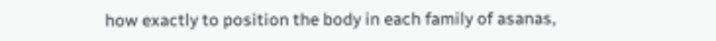how exactly to position the body in each family of asanas,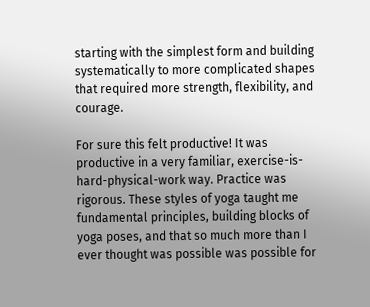starting with the simplest form and building systematically to more complicated shapes that required more strength, flexibility, and courage.

For sure this felt productive! It was productive in a very familiar, exercise-is-hard-physical-work way. Practice was rigorous. These styles of yoga taught me fundamental principles, building blocks of yoga poses, and that so much more than I ever thought was possible was possible for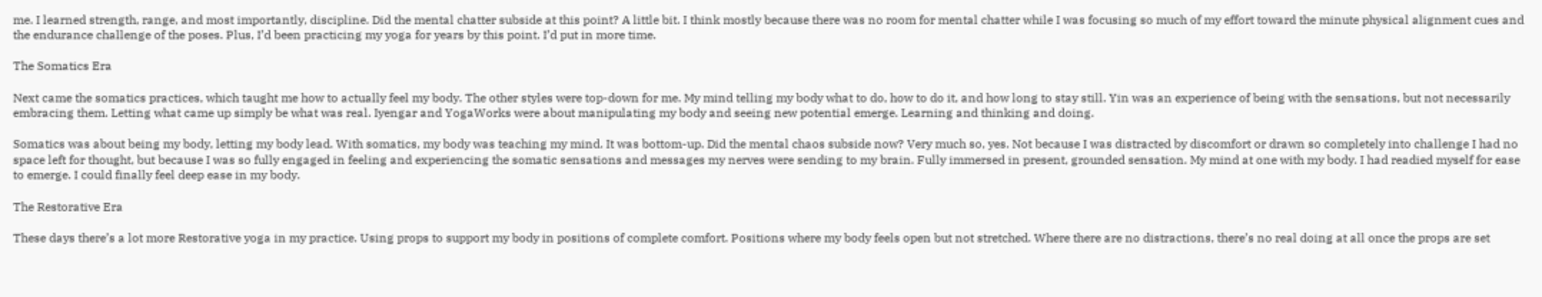me. I learned strength, range, and most importantly, discipline. Did the mental chatter subside at this point? A little bit. I think mostly because there was no room for mental chatter while I was focusing so much of my effort toward the minute physical alignment cues and the endurance challenge of the poses. Plus, I’d been practicing my yoga for years by this point. I’d put in more time.

The Somatics Era

Next came the somatics practices, which taught me how to actually feel my body. The other styles were top-down for me. My mind telling my body what to do, how to do it, and how long to stay still. Yin was an experience of being with the sensations, but not necessarily embracing them. Letting what came up simply be what was real. Iyengar and YogaWorks were about manipulating my body and seeing new potential emerge. Learning and thinking and doing.

Somatics was about being my body, letting my body lead. With somatics, my body was teaching my mind. It was bottom-up. Did the mental chaos subside now? Very much so, yes. Not because I was distracted by discomfort or drawn so completely into challenge I had no space left for thought, but because I was so fully engaged in feeling and experiencing the somatic sensations and messages my nerves were sending to my brain. Fully immersed in present, grounded sensation. My mind at one with my body. I had readied myself for ease to emerge. I could finally feel deep ease in my body.

The Restorative Era

These days there’s a lot more Restorative yoga in my practice. Using props to support my body in positions of complete comfort. Positions where my body feels open but not stretched. Where there are no distractions, there’s no real doing at all once the props are set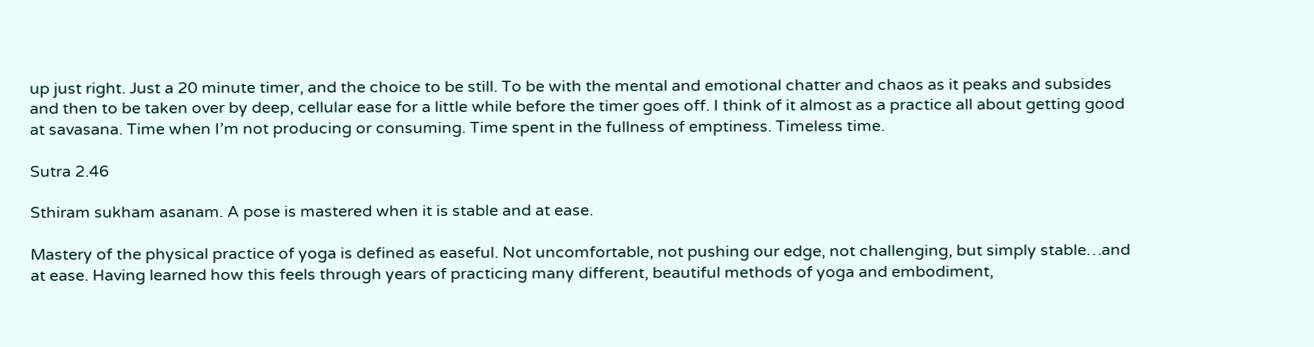up just right. Just a 20 minute timer, and the choice to be still. To be with the mental and emotional chatter and chaos as it peaks and subsides and then to be taken over by deep, cellular ease for a little while before the timer goes off. I think of it almost as a practice all about getting good at savasana. Time when I’m not producing or consuming. Time spent in the fullness of emptiness. Timeless time.

Sutra 2.46

Sthiram sukham asanam. A pose is mastered when it is stable and at ease.

Mastery of the physical practice of yoga is defined as easeful. Not uncomfortable, not pushing our edge, not challenging, but simply stable…and at ease. Having learned how this feels through years of practicing many different, beautiful methods of yoga and embodiment,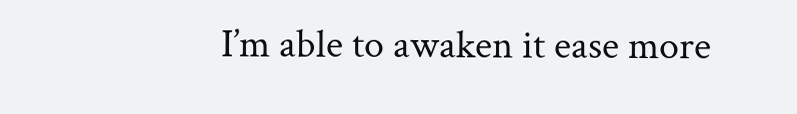I’m able to awaken it ease more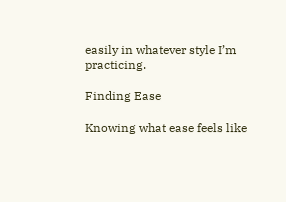easily in whatever style I’m practicing.

Finding Ease

Knowing what ease feels like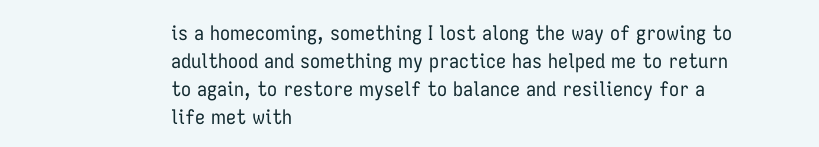is a homecoming, something I lost along the way of growing to adulthood and something my practice has helped me to return to again, to restore myself to balance and resiliency for a life met with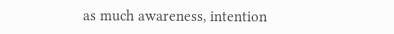as much awareness, intention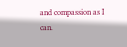and compassion as I can.